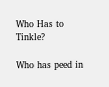Who Has to Tinkle?

Who has peed in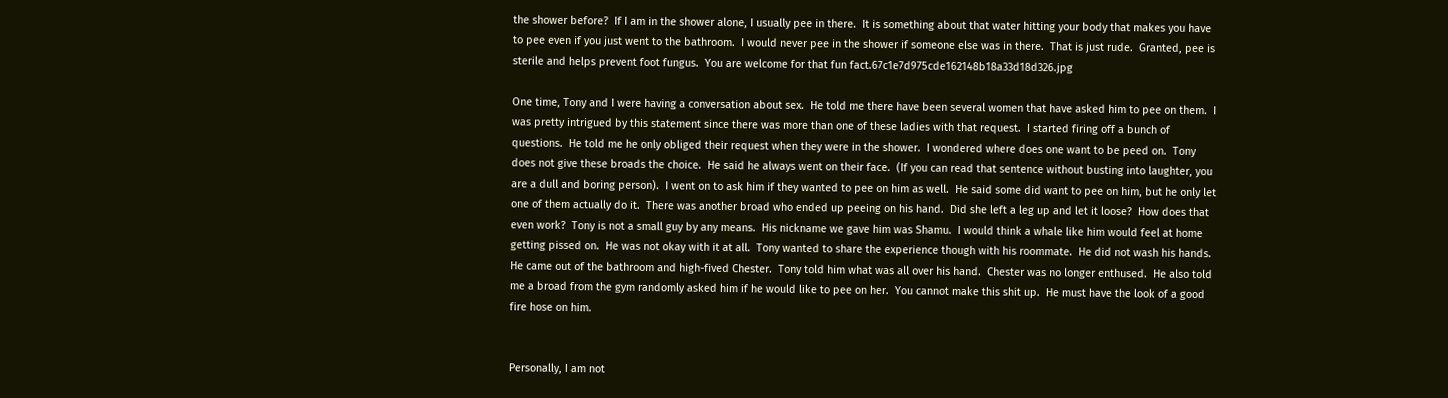the shower before?  If I am in the shower alone, I usually pee in there.  It is something about that water hitting your body that makes you have to pee even if you just went to the bathroom.  I would never pee in the shower if someone else was in there.  That is just rude.  Granted, pee is sterile and helps prevent foot fungus.  You are welcome for that fun fact.67c1e7d975cde162148b18a33d18d326.jpg

One time, Tony and I were having a conversation about sex.  He told me there have been several women that have asked him to pee on them.  I was pretty intrigued by this statement since there was more than one of these ladies with that request.  I started firing off a bunch of questions.  He told me he only obliged their request when they were in the shower.  I wondered where does one want to be peed on.  Tony does not give these broads the choice.  He said he always went on their face.  (If you can read that sentence without busting into laughter, you are a dull and boring person).  I went on to ask him if they wanted to pee on him as well.  He said some did want to pee on him, but he only let one of them actually do it.  There was another broad who ended up peeing on his hand.  Did she left a leg up and let it loose?  How does that even work?  Tony is not a small guy by any means.  His nickname we gave him was Shamu.  I would think a whale like him would feel at home getting pissed on.  He was not okay with it at all.  Tony wanted to share the experience though with his roommate.  He did not wash his hands.  He came out of the bathroom and high-fived Chester.  Tony told him what was all over his hand.  Chester was no longer enthused.  He also told me a broad from the gym randomly asked him if he would like to pee on her.  You cannot make this shit up.  He must have the look of a good fire hose on him.


Personally, I am not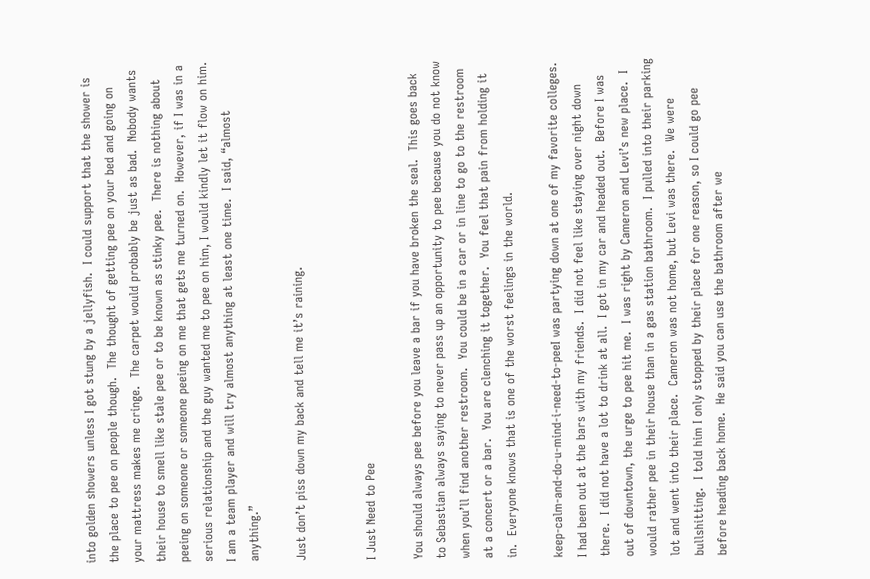into golden showers unless I got stung by a jellyfish.  I could support that the shower is the place to pee on people though.  The thought of getting pee on your bed and going on your mattress makes me cringe.  The carpet would probably be just as bad.  Nobody wants their house to smell like stale pee or to be known as stinky pee.  There is nothing about peeing on someone or someone peeing on me that gets me turned on.  However, if I was in a serious relationship and the guy wanted me to pee on him, I would kindly let it flow on him.  I am a team player and will try almost anything at least one time.  I said, “almost anything.”

Just don’t piss down my back and tell me it’s raining.


I Just Need to Pee

You should always pee before you leave a bar if you have broken the seal.  This goes back to Sebastian always saying to never pass up an opportunity to pee because you do not know when you’ll find another restroom.  You could be in a car or in line to go to the restroom at a concert or a bar.  You are clenching it together.  You feel that pain from holding it in.  Everyone knows that is one of the worst feelings in the world.

keep-calm-and-do-u-mind-i-need-to-peeI was partying down at one of my favorite colleges.  I had been out at the bars with my friends.  I did not feel like staying over night down there.  I did not have a lot to drink at all.  I got in my car and headed out.  Before I was out of downtown, the urge to pee hit me.  I was right by Cameron and Levi’s new place.  I would rather pee in their house than in a gas station bathroom.  I pulled into their parking lot and went into their place.  Cameron was not home, but Levi was there.  We were bullshitting.  I told him I only stopped by their place for one reason, so I could go pee before heading back home.  He said you can use the bathroom after we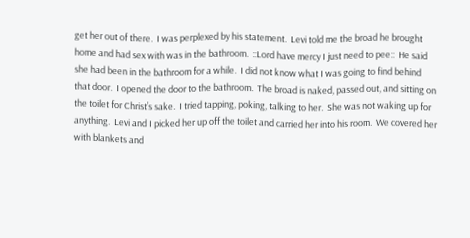get her out of there.  I was perplexed by his statement.  Levi told me the broad he brought home and had sex with was in the bathroom.  ::Lord have mercy I just need to pee::  He said she had been in the bathroom for a while.  I did not know what I was going to find behind that door.  I opened the door to the bathroom.  The broad is naked, passed out, and sitting on the toilet for Christ’s sake.  I tried tapping, poking, talking to her.  She was not waking up for anything.  Levi and I picked her up off the toilet and carried her into his room.  We covered her with blankets and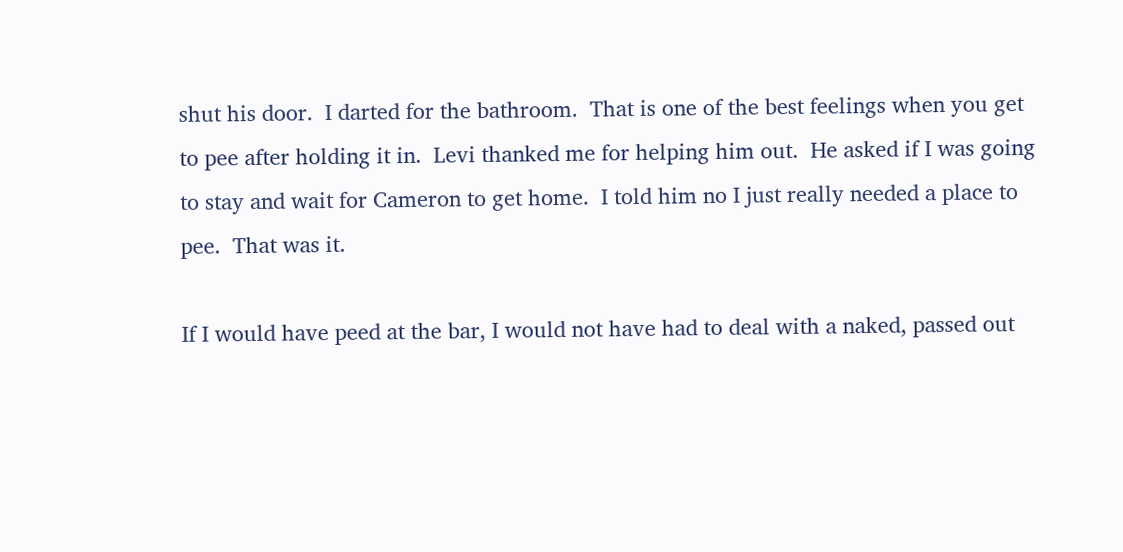shut his door.  I darted for the bathroom.  That is one of the best feelings when you get to pee after holding it in.  Levi thanked me for helping him out.  He asked if I was going to stay and wait for Cameron to get home.  I told him no I just really needed a place to pee.  That was it.

If I would have peed at the bar, I would not have had to deal with a naked, passed out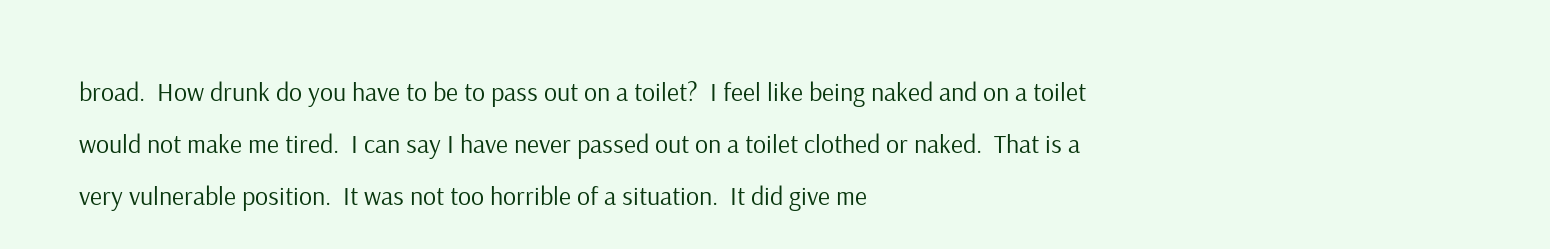broad.  How drunk do you have to be to pass out on a toilet?  I feel like being naked and on a toilet would not make me tired.  I can say I have never passed out on a toilet clothed or naked.  That is a very vulnerable position.  It was not too horrible of a situation.  It did give me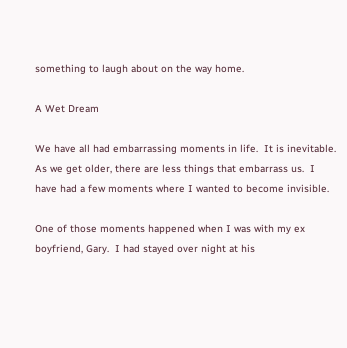something to laugh about on the way home.

A Wet Dream

We have all had embarrassing moments in life.  It is inevitable.  As we get older, there are less things that embarrass us.  I have had a few moments where I wanted to become invisible.

One of those moments happened when I was with my ex boyfriend, Gary.  I had stayed over night at his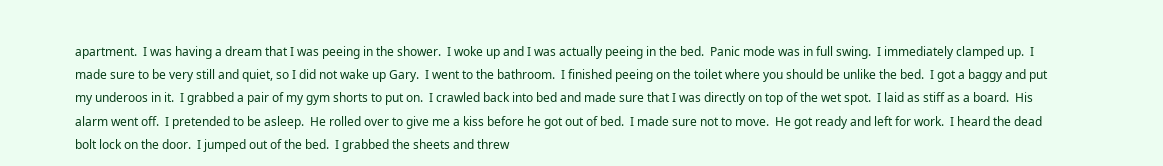apartment.  I was having a dream that I was peeing in the shower.  I woke up and I was actually peeing in the bed.  Panic mode was in full swing.  I immediately clamped up.  I made sure to be very still and quiet, so I did not wake up Gary.  I went to the bathroom.  I finished peeing on the toilet where you should be unlike the bed.  I got a baggy and put my underoos in it.  I grabbed a pair of my gym shorts to put on.  I crawled back into bed and made sure that I was directly on top of the wet spot.  I laid as stiff as a board.  His alarm went off.  I pretended to be asleep.  He rolled over to give me a kiss before he got out of bed.  I made sure not to move.  He got ready and left for work.  I heard the dead bolt lock on the door.  I jumped out of the bed.  I grabbed the sheets and threw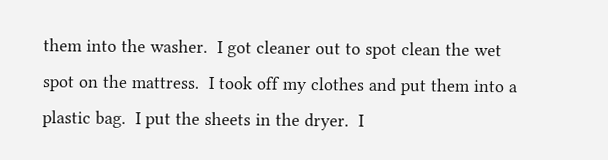them into the washer.  I got cleaner out to spot clean the wet spot on the mattress.  I took off my clothes and put them into a plastic bag.  I put the sheets in the dryer.  I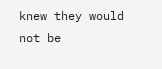knew they would not be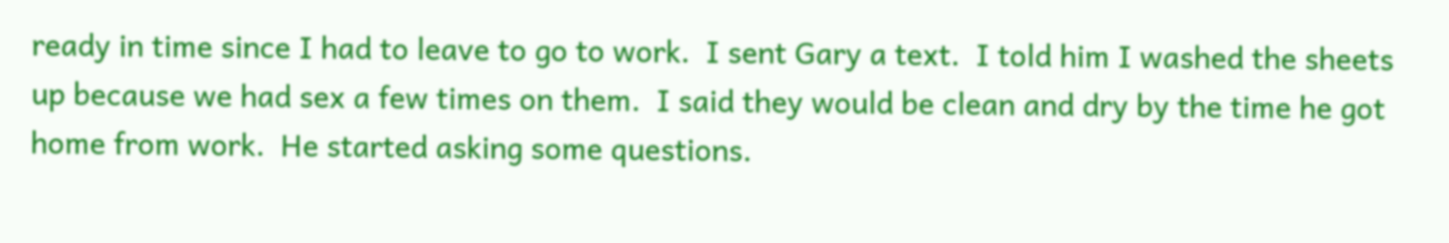ready in time since I had to leave to go to work.  I sent Gary a text.  I told him I washed the sheets up because we had sex a few times on them.  I said they would be clean and dry by the time he got home from work.  He started asking some questions.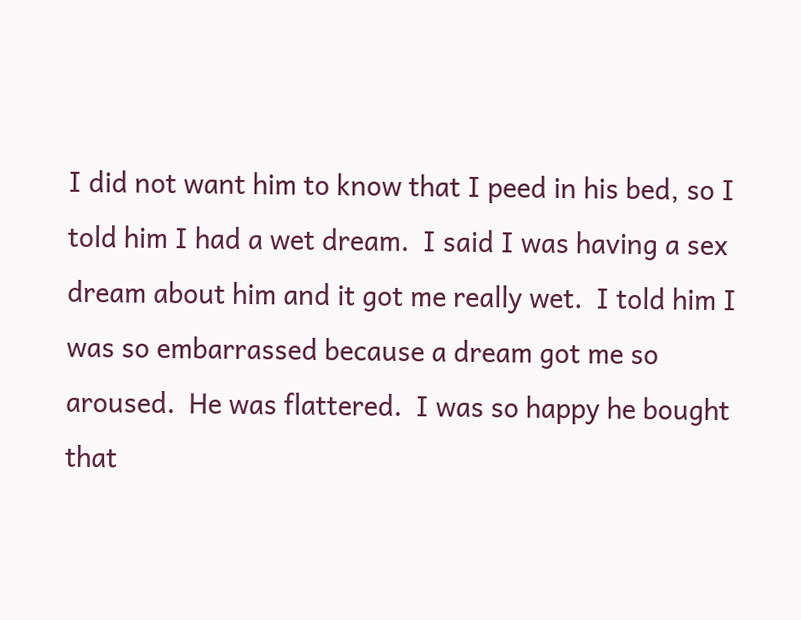I did not want him to know that I peed in his bed, so I told him I had a wet dream.  I said I was having a sex dream about him and it got me really wet.  I told him I was so embarrassed because a dream got me so aroused.  He was flattered.  I was so happy he bought that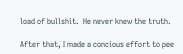load of bullshit.  He never knew the truth.

After that, I made a concious effort to pee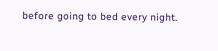before going to bed every night.